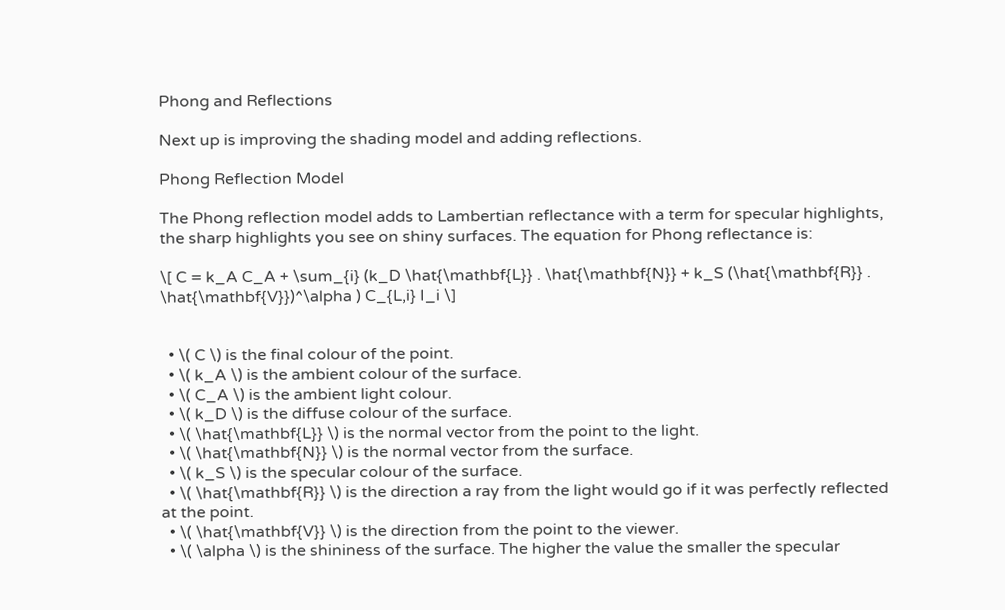Phong and Reflections

Next up is improving the shading model and adding reflections.

Phong Reflection Model

The Phong reflection model adds to Lambertian reflectance with a term for specular highlights, the sharp highlights you see on shiny surfaces. The equation for Phong reflectance is:

\[ C = k_A C_A + \sum_{i} (k_D \hat{\mathbf{L}} . \hat{\mathbf{N}} + k_S (\hat{\mathbf{R}} . \hat{\mathbf{V}})^\alpha ) C_{L,i} I_i \]


  • \( C \) is the final colour of the point.
  • \( k_A \) is the ambient colour of the surface.
  • \( C_A \) is the ambient light colour.
  • \( k_D \) is the diffuse colour of the surface.
  • \( \hat{\mathbf{L}} \) is the normal vector from the point to the light.
  • \( \hat{\mathbf{N}} \) is the normal vector from the surface.
  • \( k_S \) is the specular colour of the surface.
  • \( \hat{\mathbf{R}} \) is the direction a ray from the light would go if it was perfectly reflected at the point.
  • \( \hat{\mathbf{V}} \) is the direction from the point to the viewer.
  • \( \alpha \) is the shininess of the surface. The higher the value the smaller the specular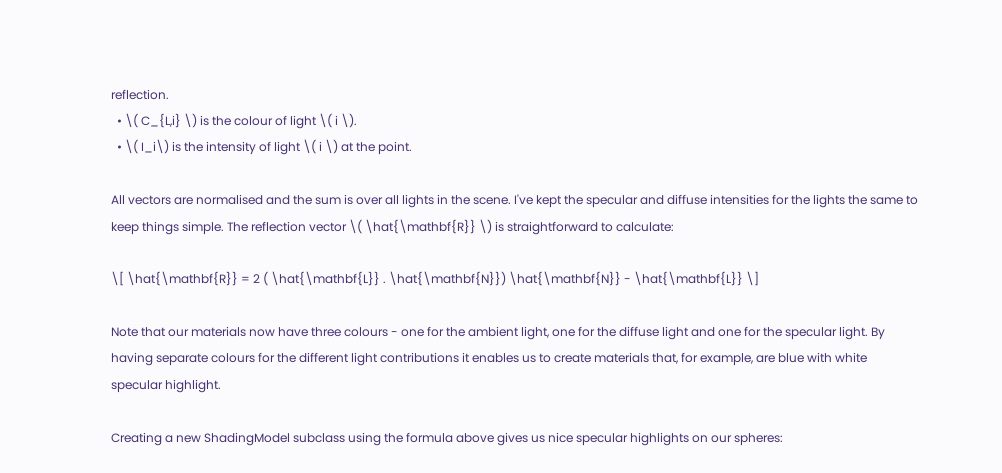reflection.
  • \( C_{L,i} \) is the colour of light \( i \).
  • \( I_i\) is the intensity of light \( i \) at the point.

All vectors are normalised and the sum is over all lights in the scene. I've kept the specular and diffuse intensities for the lights the same to keep things simple. The reflection vector \( \hat{\mathbf{R}} \) is straightforward to calculate:

\[ \hat{\mathbf{R}} = 2 ( \hat{\mathbf{L}} . \hat{\mathbf{N}}) \hat{\mathbf{N}} - \hat{\mathbf{L}} \]

Note that our materials now have three colours - one for the ambient light, one for the diffuse light and one for the specular light. By having separate colours for the different light contributions it enables us to create materials that, for example, are blue with white specular highlight.

Creating a new ShadingModel subclass using the formula above gives us nice specular highlights on our spheres: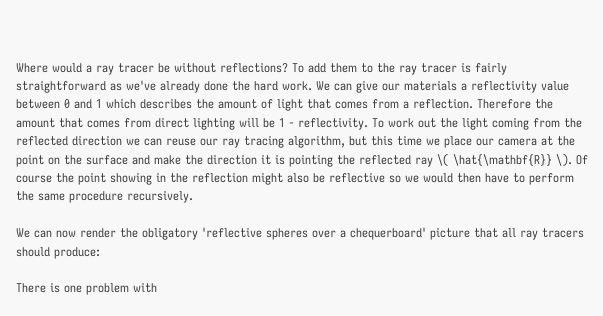Where would a ray tracer be without reflections? To add them to the ray tracer is fairly straightforward as we've already done the hard work. We can give our materials a reflectivity value between 0 and 1 which describes the amount of light that comes from a reflection. Therefore the amount that comes from direct lighting will be 1 - reflectivity. To work out the light coming from the reflected direction we can reuse our ray tracing algorithm, but this time we place our camera at the point on the surface and make the direction it is pointing the reflected ray \( \hat{\mathbf{R}} \). Of course the point showing in the reflection might also be reflective so we would then have to perform the same procedure recursively.

We can now render the obligatory 'reflective spheres over a chequerboard' picture that all ray tracers should produce:

There is one problem with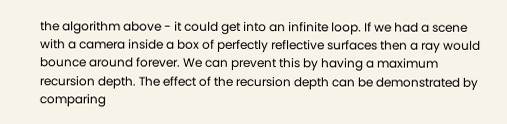the algorithm above - it could get into an infinite loop. If we had a scene with a camera inside a box of perfectly reflective surfaces then a ray would bounce around forever. We can prevent this by having a maximum recursion depth. The effect of the recursion depth can be demonstrated by comparing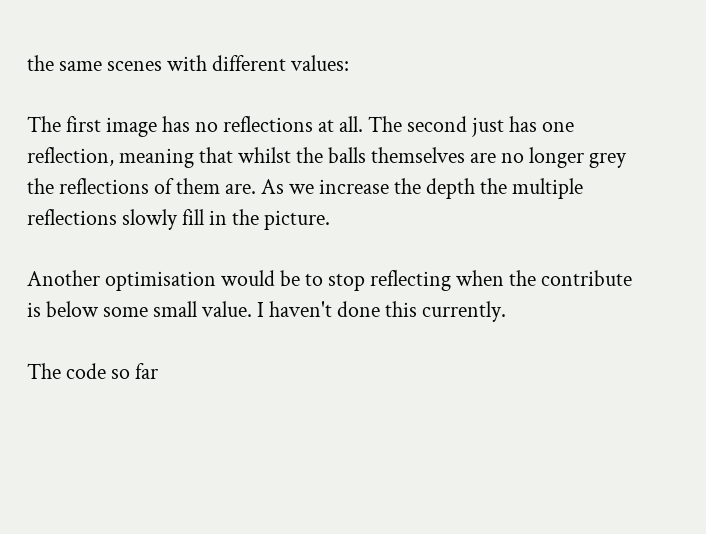the same scenes with different values:

The first image has no reflections at all. The second just has one reflection, meaning that whilst the balls themselves are no longer grey the reflections of them are. As we increase the depth the multiple reflections slowly fill in the picture.

Another optimisation would be to stop reflecting when the contribute is below some small value. I haven't done this currently.

The code so far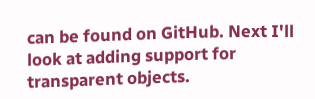can be found on GitHub. Next I'll look at adding support for transparent objects.